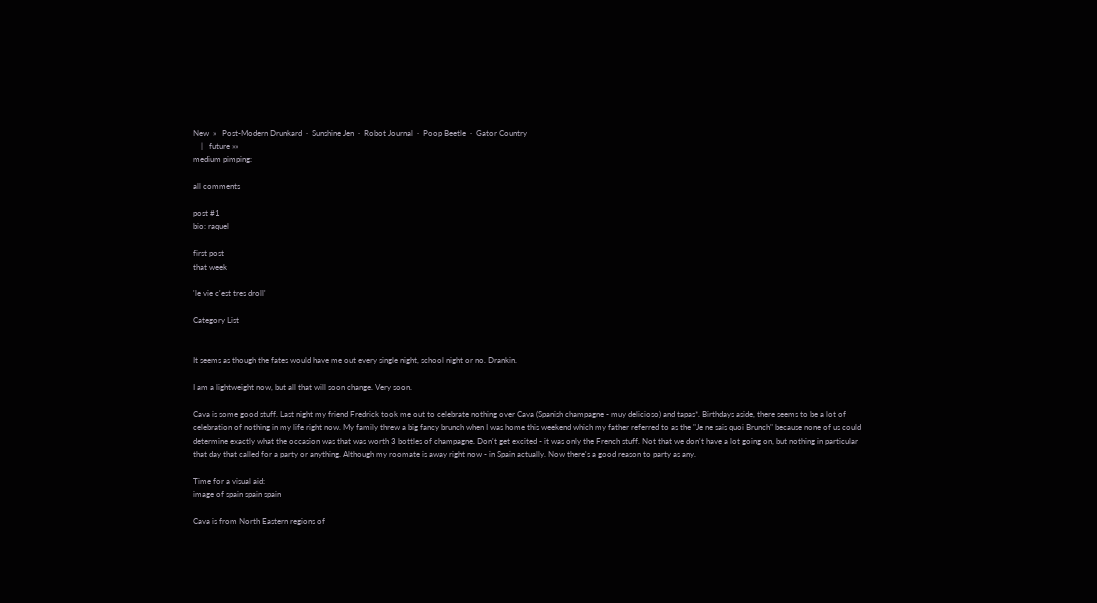New  »   Post-Modern Drunkard  ·  Sunshine Jen  ·  Robot Journal  ·  Poop Beetle  ·  Gator Country
    |   future »»
medium pimping:

all comments

post #1
bio: raquel

first post
that week

'le vie c'est tres droll'

Category List


It seems as though the fates would have me out every single night, school night or no. Drankin.

I am a lightweight now, but all that will soon change. Very soon.

Cava is some good stuff. Last night my friend Fredrick took me out to celebrate nothing over Cava (Spanish champagne - muy delicioso) and tapas*. Birthdays aside, there seems to be a lot of celebration of nothing in my life right now. My family threw a big fancy brunch when I was home this weekend which my father referred to as the "Je ne sais quoi Brunch" because none of us could determine exactly what the occasion was that was worth 3 bottles of champagne. Don't get excited - it was only the French stuff. Not that we don't have a lot going on, but nothing in particular that day that called for a party or anything. Although my roomate is away right now - in Spain actually. Now there's a good reason to party as any.

Time for a visual aid:
image of spain spain spain

Cava is from North Eastern regions of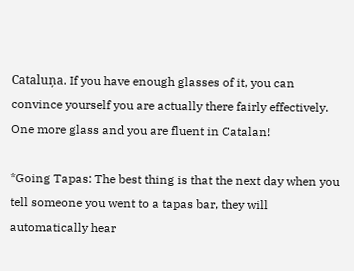Cataluņa. If you have enough glasses of it, you can convince yourself you are actually there fairly effectively. One more glass and you are fluent in Catalan!

*Going Tapas: The best thing is that the next day when you tell someone you went to a tapas bar, they will automatically hear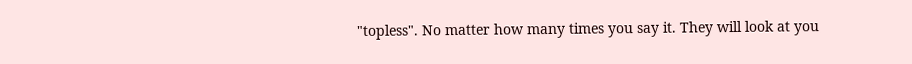"topless". No matter how many times you say it. They will look at you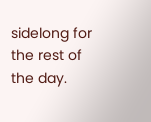sidelong for the rest of the day.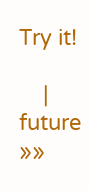Try it!

    |   future »»